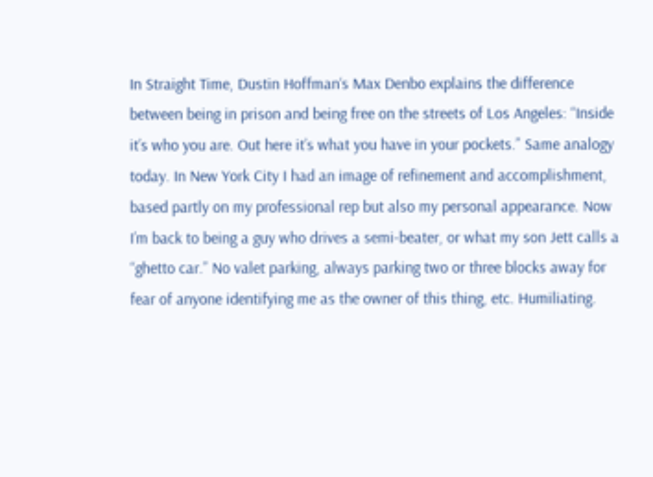In Straight Time, Dustin Hoffman‘s Max Denbo explains the difference between being in prison and being free on the streets of Los Angeles: “Inside it’s who you are. Out here it’s what you have in your pockets.” Same analogy today. In New York City I had an image of refinement and accomplishment, based partly on my professional rep but also my personal appearance. Now I’m back to being a guy who drives a semi-beater, or what my son Jett calls a “ghetto car.” No valet parking, always parking two or three blocks away for fear of anyone identifying me as the owner of this thing, etc. Humiliating.